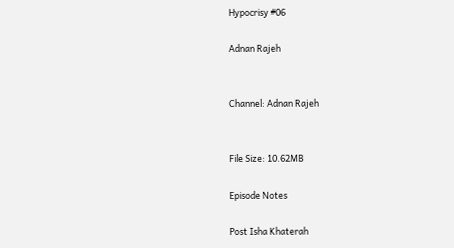Hypocrisy #06

Adnan Rajeh


Channel: Adnan Rajeh


File Size: 10.62MB

Episode Notes

Post Isha Khaterah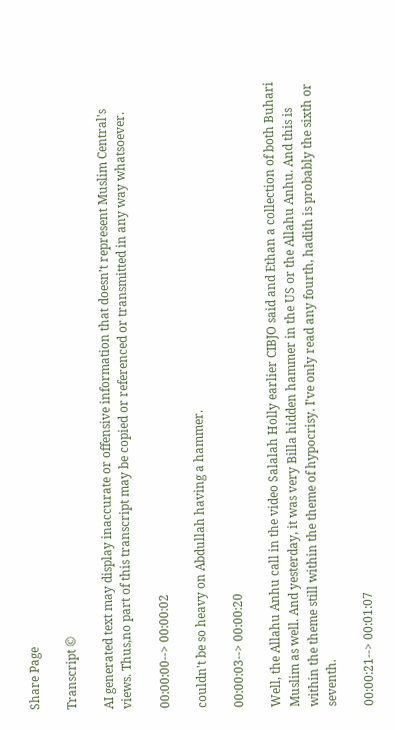Share Page

Transcript ©

AI generated text may display inaccurate or offensive information that doesn’t represent Muslim Central's views. Thus,no part of this transcript may be copied or referenced or transmitted in any way whatsoever.

00:00:00--> 00:00:02

couldn't be so heavy on Abdullah having a hammer.

00:00:03--> 00:00:20

Well, the Allahu Anhu call in the video Salalah Holly earlier CIBJO said and Ethan a collection of both Buhari Muslim as well. And yesterday, it was very Billa hidden hammer in the US or the Allahu Anhu. And this is within the theme still within the theme of hypocrisy. I've only read any fourth, hadith is probably the sixth or seventh.

00:00:21--> 00:01:07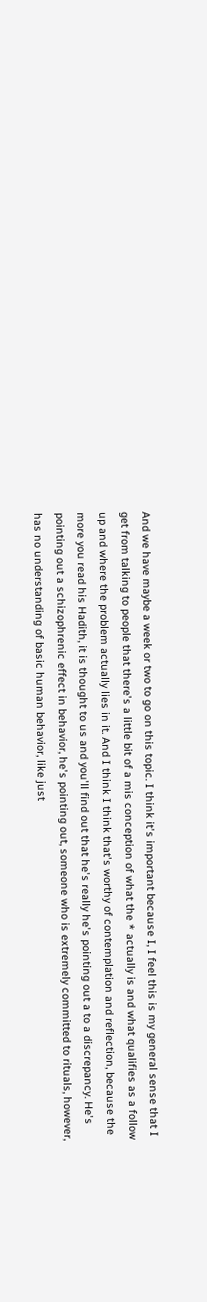And we have maybe a week or two to go on this topic. I think it's important because I, I feel this is my general sense that I get from talking to people that there's a little bit of a mis conception of what the * actually is and what qualifies as a follow up and where the problem actually lies in it. And I think I think that's worthy of contemplation and reflection, because the more you read his Hadith, it is thought to us and you'll find out that he's really he's pointing out a to a discrepancy. He's pointing out a schizophrenic effect in behavior, he's pointing out, someone who is extremely committed to rituals, however, has no understanding of basic human behavior, like just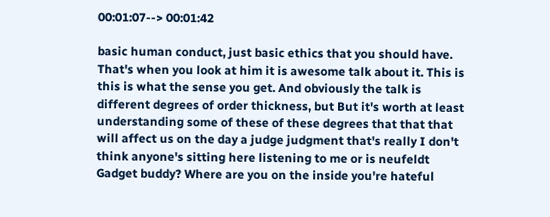00:01:07--> 00:01:42

basic human conduct, just basic ethics that you should have. That's when you look at him it is awesome talk about it. This is this is what the sense you get. And obviously the talk is different degrees of order thickness, but But it's worth at least understanding some of these of these degrees that that that will affect us on the day a judge judgment that's really I don't think anyone's sitting here listening to me or is neufeldt Gadget buddy? Where are you on the inside you're hateful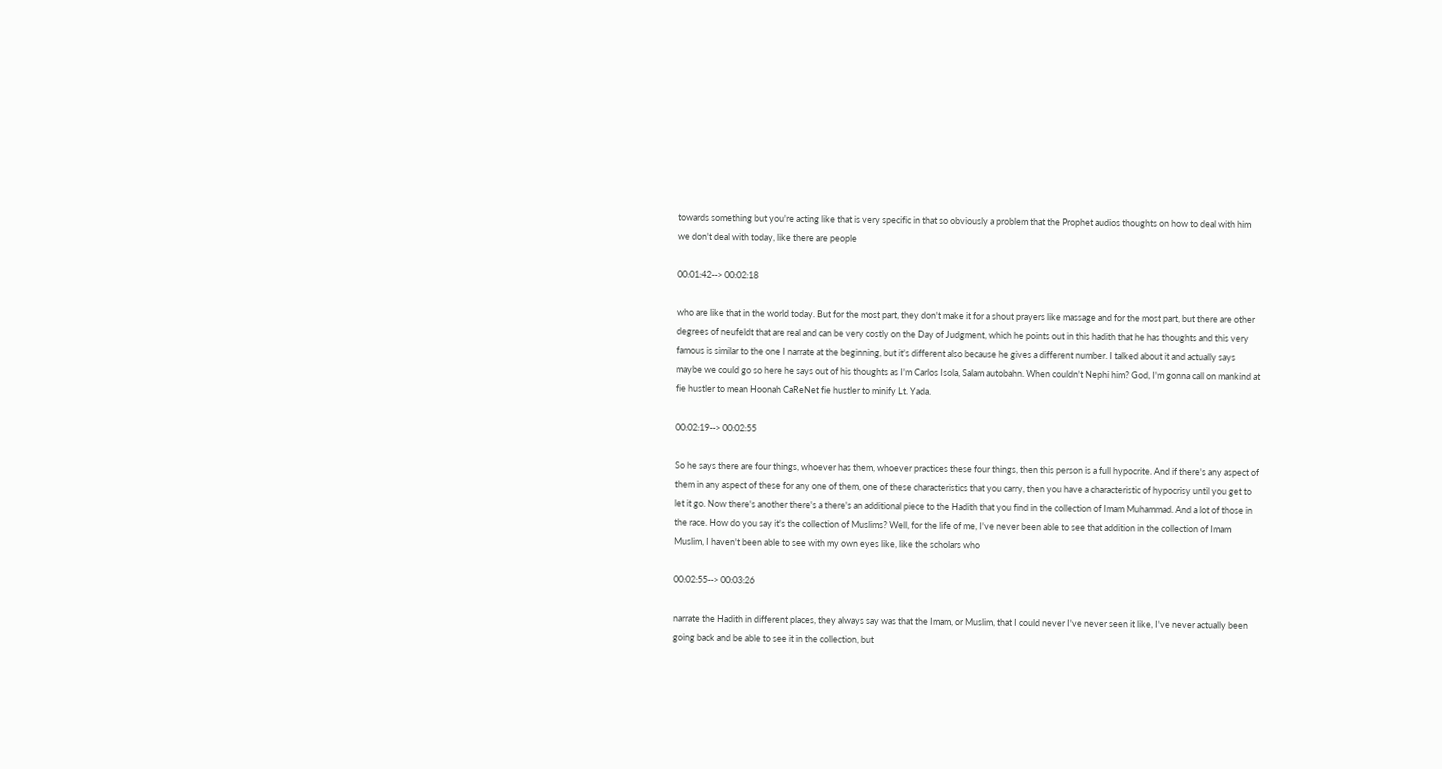towards something but you're acting like that is very specific in that so obviously a problem that the Prophet audios thoughts on how to deal with him we don't deal with today, like there are people

00:01:42--> 00:02:18

who are like that in the world today. But for the most part, they don't make it for a shout prayers like massage and for the most part, but there are other degrees of neufeldt that are real and can be very costly on the Day of Judgment, which he points out in this hadith that he has thoughts and this very famous is similar to the one I narrate at the beginning, but it's different also because he gives a different number. I talked about it and actually says maybe we could go so here he says out of his thoughts as I'm Carlos Isola, Salam autobahn. When couldn't Nephi him? God, I'm gonna call on mankind at fie hustler to mean Hoonah CaReNet fie hustler to minify Lt. Yada.

00:02:19--> 00:02:55

So he says there are four things, whoever has them, whoever practices these four things, then this person is a full hypocrite. And if there's any aspect of them in any aspect of these for any one of them, one of these characteristics that you carry, then you have a characteristic of hypocrisy until you get to let it go. Now there's another there's a there's an additional piece to the Hadith that you find in the collection of Imam Muhammad. And a lot of those in the race. How do you say it's the collection of Muslims? Well, for the life of me, I've never been able to see that addition in the collection of Imam Muslim, I haven't been able to see with my own eyes like, like the scholars who

00:02:55--> 00:03:26

narrate the Hadith in different places, they always say was that the Imam, or Muslim, that I could never I've never seen it like, I've never actually been going back and be able to see it in the collection, but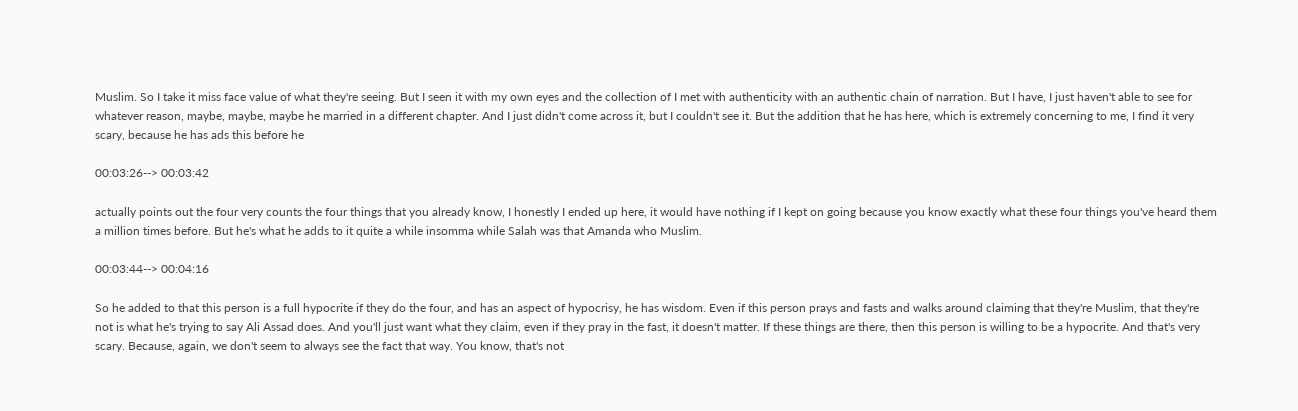Muslim. So I take it miss face value of what they're seeing. But I seen it with my own eyes and the collection of I met with authenticity with an authentic chain of narration. But I have, I just haven't able to see for whatever reason, maybe, maybe, maybe he married in a different chapter. And I just didn't come across it, but I couldn't see it. But the addition that he has here, which is extremely concerning to me, I find it very scary, because he has ads this before he

00:03:26--> 00:03:42

actually points out the four very counts the four things that you already know, I honestly I ended up here, it would have nothing if I kept on going because you know exactly what these four things you've heard them a million times before. But he's what he adds to it quite a while insomma while Salah was that Amanda who Muslim.

00:03:44--> 00:04:16

So he added to that this person is a full hypocrite if they do the four, and has an aspect of hypocrisy, he has wisdom. Even if this person prays and fasts and walks around claiming that they're Muslim, that they're not is what he's trying to say Ali Assad does. And you'll just want what they claim, even if they pray in the fast, it doesn't matter. If these things are there, then this person is willing to be a hypocrite. And that's very scary. Because, again, we don't seem to always see the fact that way. You know, that's not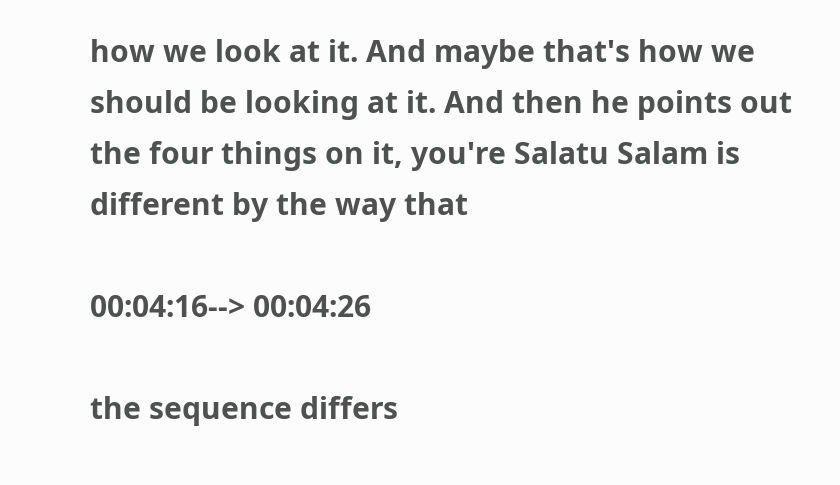how we look at it. And maybe that's how we should be looking at it. And then he points out the four things on it, you're Salatu Salam is different by the way that

00:04:16--> 00:04:26

the sequence differs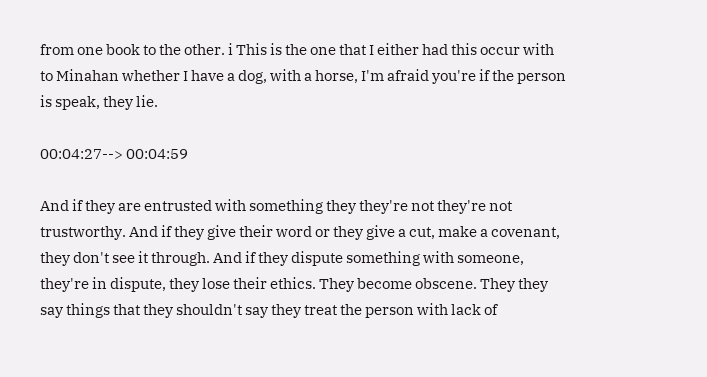from one book to the other. i This is the one that I either had this occur with to Minahan whether I have a dog, with a horse, I'm afraid you're if the person is speak, they lie.

00:04:27--> 00:04:59

And if they are entrusted with something they they're not they're not trustworthy. And if they give their word or they give a cut, make a covenant, they don't see it through. And if they dispute something with someone, they're in dispute, they lose their ethics. They become obscene. They they say things that they shouldn't say they treat the person with lack of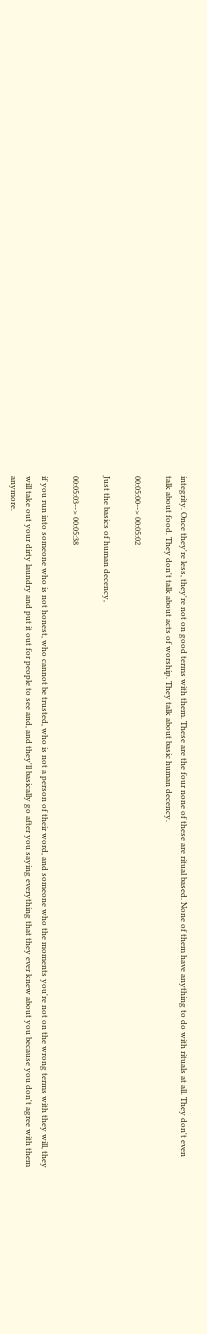integrity. Once they're less, they're not on good terms with them. These are the four none of these are ritual based. None of them have anything to do with rituals at all. They don't even talk about food. They don't talk about acts of worship. They talk about basic human decency.

00:05:00--> 00:05:02

Just the basics of human decency,

00:05:03--> 00:05:38

if you run into someone who is not honest, who cannot be trusted, who is not a person of their word, and someone who the moments you're not on the wrong terms with they will, they will take out your dirty laundry and put it out for people to see and, and they'll basically go after you saying everything that they ever knew about you because you don't agree with them anymore.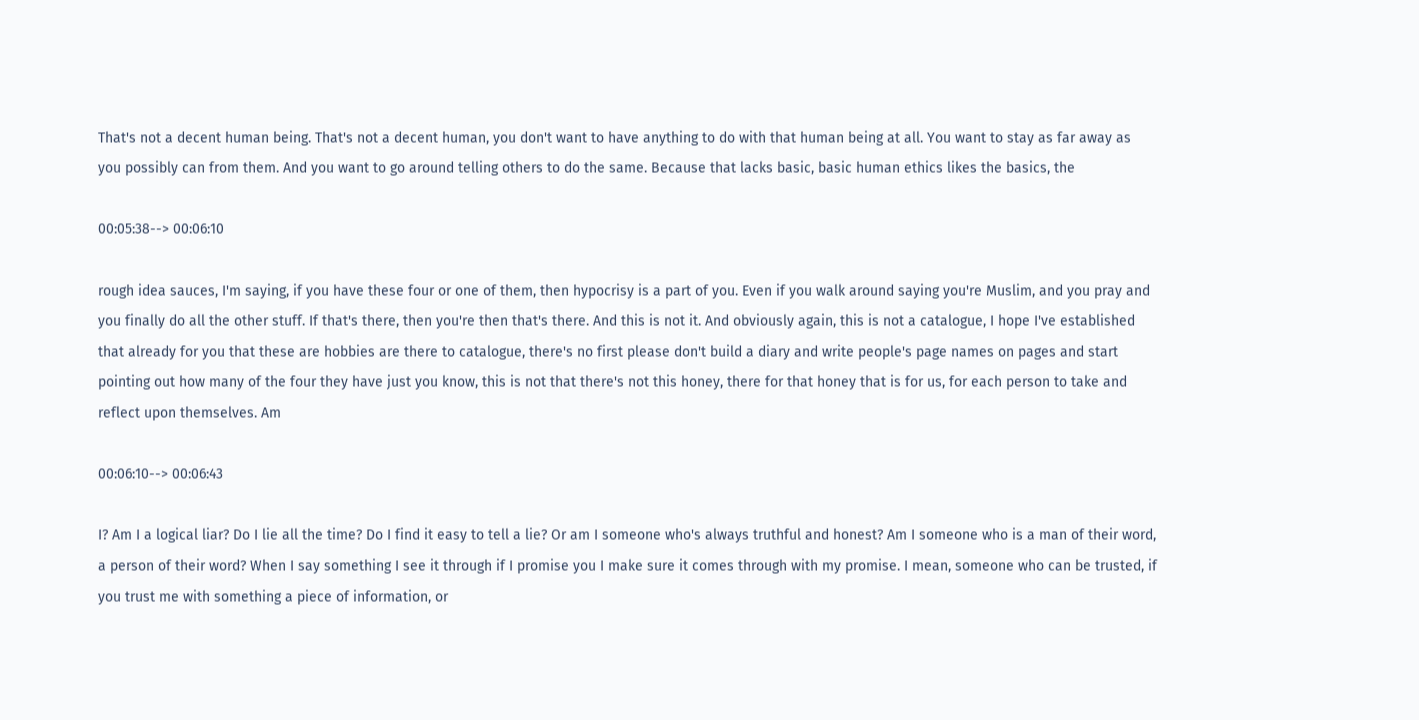That's not a decent human being. That's not a decent human, you don't want to have anything to do with that human being at all. You want to stay as far away as you possibly can from them. And you want to go around telling others to do the same. Because that lacks basic, basic human ethics likes the basics, the

00:05:38--> 00:06:10

rough idea sauces, I'm saying, if you have these four or one of them, then hypocrisy is a part of you. Even if you walk around saying you're Muslim, and you pray and you finally do all the other stuff. If that's there, then you're then that's there. And this is not it. And obviously again, this is not a catalogue, I hope I've established that already for you that these are hobbies are there to catalogue, there's no first please don't build a diary and write people's page names on pages and start pointing out how many of the four they have just you know, this is not that there's not this honey, there for that honey that is for us, for each person to take and reflect upon themselves. Am

00:06:10--> 00:06:43

I? Am I a logical liar? Do I lie all the time? Do I find it easy to tell a lie? Or am I someone who's always truthful and honest? Am I someone who is a man of their word, a person of their word? When I say something I see it through if I promise you I make sure it comes through with my promise. I mean, someone who can be trusted, if you trust me with something a piece of information, or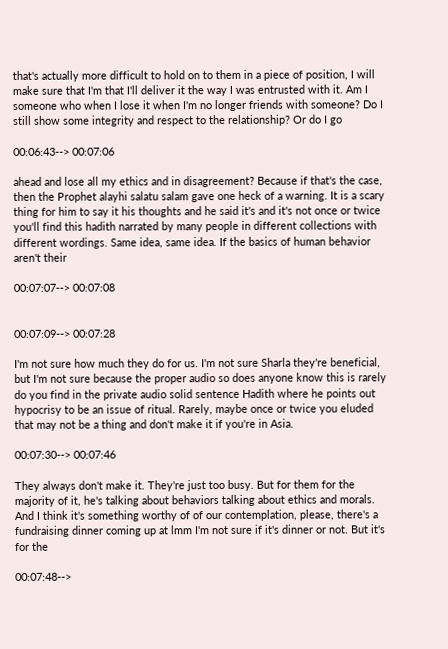that's actually more difficult to hold on to them in a piece of position, I will make sure that I'm that I'll deliver it the way I was entrusted with it. Am I someone who when I lose it when I'm no longer friends with someone? Do I still show some integrity and respect to the relationship? Or do I go

00:06:43--> 00:07:06

ahead and lose all my ethics and in disagreement? Because if that's the case, then the Prophet alayhi salatu salam gave one heck of a warning. It is a scary thing for him to say it his thoughts and he said it's and it's not once or twice you'll find this hadith narrated by many people in different collections with different wordings. Same idea, same idea. If the basics of human behavior aren't their

00:07:07--> 00:07:08


00:07:09--> 00:07:28

I'm not sure how much they do for us. I'm not sure Sharla they're beneficial, but I'm not sure because the proper audio so does anyone know this is rarely do you find in the private audio solid sentence Hadith where he points out hypocrisy to be an issue of ritual. Rarely, maybe once or twice you eluded that may not be a thing and don't make it if you're in Asia.

00:07:30--> 00:07:46

They always don't make it. They're just too busy. But for them for the majority of it, he's talking about behaviors talking about ethics and morals. And I think it's something worthy of of our contemplation, please, there's a fundraising dinner coming up at lmm I'm not sure if it's dinner or not. But it's for the

00:07:48-->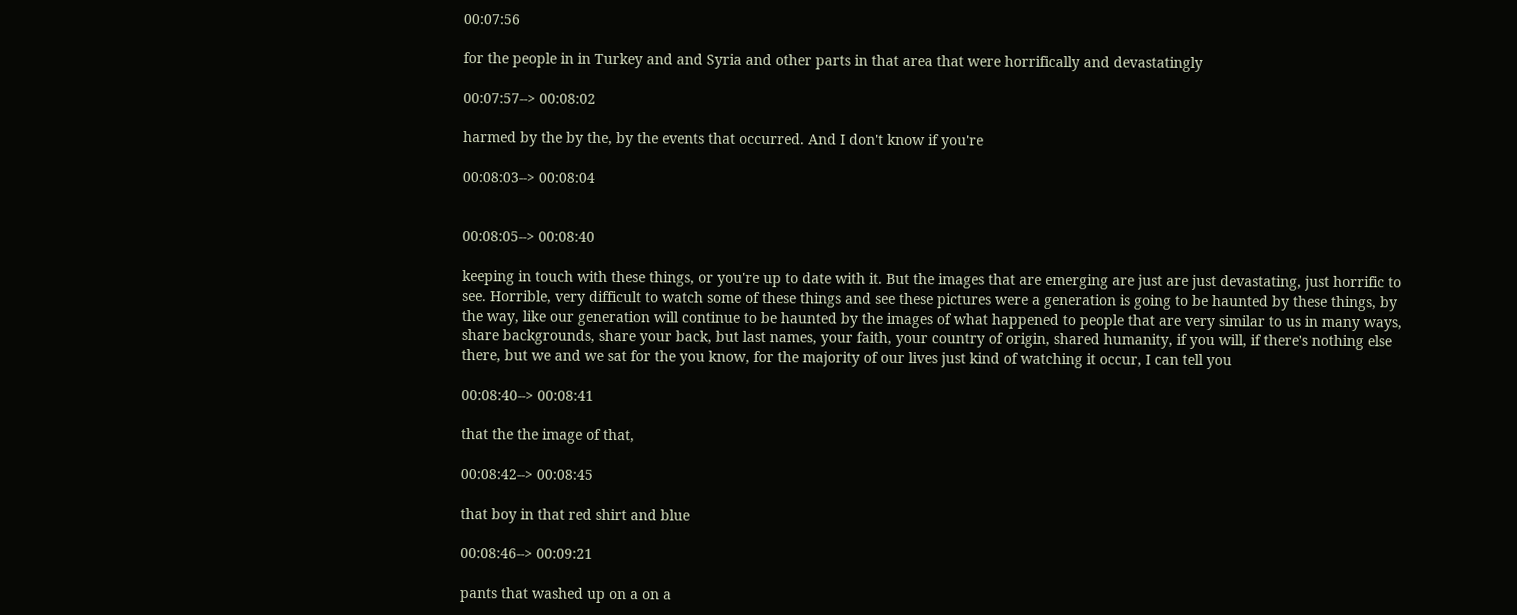00:07:56

for the people in in Turkey and and Syria and other parts in that area that were horrifically and devastatingly

00:07:57--> 00:08:02

harmed by the by the, by the events that occurred. And I don't know if you're

00:08:03--> 00:08:04


00:08:05--> 00:08:40

keeping in touch with these things, or you're up to date with it. But the images that are emerging are just are just devastating, just horrific to see. Horrible, very difficult to watch some of these things and see these pictures were a generation is going to be haunted by these things, by the way, like our generation will continue to be haunted by the images of what happened to people that are very similar to us in many ways, share backgrounds, share your back, but last names, your faith, your country of origin, shared humanity, if you will, if there's nothing else there, but we and we sat for the you know, for the majority of our lives just kind of watching it occur, I can tell you

00:08:40--> 00:08:41

that the the image of that,

00:08:42--> 00:08:45

that boy in that red shirt and blue

00:08:46--> 00:09:21

pants that washed up on a on a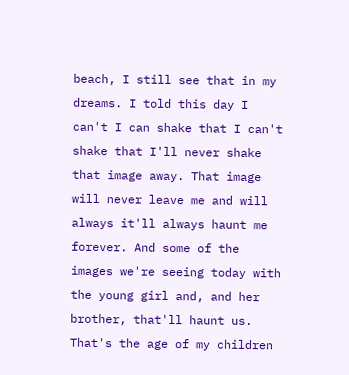beach, I still see that in my dreams. I told this day I can't I can shake that I can't shake that I'll never shake that image away. That image will never leave me and will always it'll always haunt me forever. And some of the images we're seeing today with the young girl and, and her brother, that'll haunt us. That's the age of my children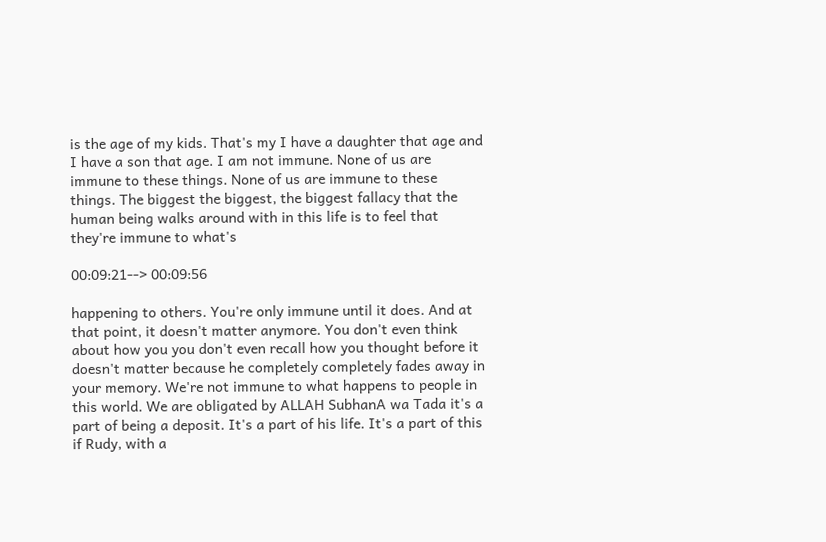is the age of my kids. That's my I have a daughter that age and I have a son that age. I am not immune. None of us are immune to these things. None of us are immune to these things. The biggest the biggest, the biggest fallacy that the human being walks around with in this life is to feel that they're immune to what's

00:09:21--> 00:09:56

happening to others. You're only immune until it does. And at that point, it doesn't matter anymore. You don't even think about how you you don't even recall how you thought before it doesn't matter because he completely completely fades away in your memory. We're not immune to what happens to people in this world. We are obligated by ALLAH SubhanA wa Tada it's a part of being a deposit. It's a part of his life. It's a part of this if Rudy, with a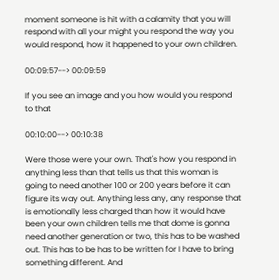moment someone is hit with a calamity that you will respond with all your might you respond the way you would respond, how it happened to your own children.

00:09:57--> 00:09:59

If you see an image and you how would you respond to that

00:10:00--> 00:10:38

Were those were your own. That's how you respond in anything less than that tells us that this woman is going to need another 100 or 200 years before it can figure its way out. Anything less any, any response that is emotionally less charged than how it would have been your own children tells me that dome is gonna need another generation or two, this has to be washed out. This has to be has to be written for I have to bring something different. And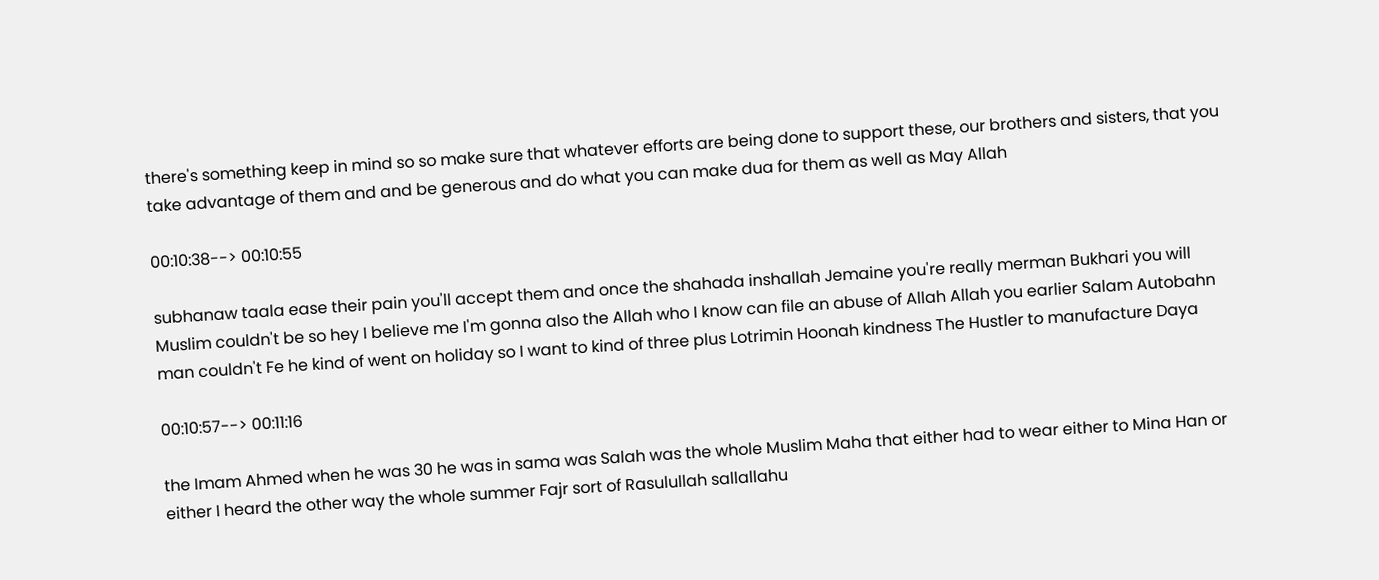there's something keep in mind so so make sure that whatever efforts are being done to support these, our brothers and sisters, that you take advantage of them and and be generous and do what you can make dua for them as well as May Allah

00:10:38--> 00:10:55

subhanaw taala ease their pain you'll accept them and once the shahada inshallah Jemaine you're really merman Bukhari you will Muslim couldn't be so hey I believe me I'm gonna also the Allah who I know can file an abuse of Allah Allah you earlier Salam Autobahn man couldn't Fe he kind of went on holiday so I want to kind of three plus Lotrimin Hoonah kindness The Hustler to manufacture Daya

00:10:57--> 00:11:16

the Imam Ahmed when he was 30 he was in sama was Salah was the whole Muslim Maha that either had to wear either to Mina Han or either I heard the other way the whole summer Fajr sort of Rasulullah sallallahu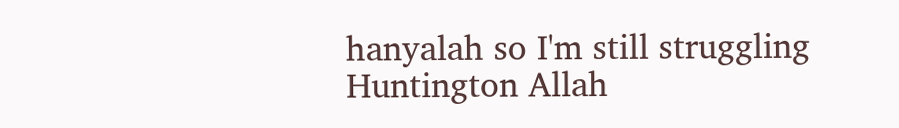hanyalah so I'm still struggling Huntington Allah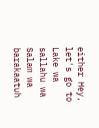either Hey, let's go to Lake wa sallahu wa Salam wa barakaatuh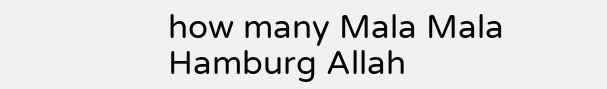how many Mala Mala Hamburg Allah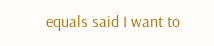equals said I want to